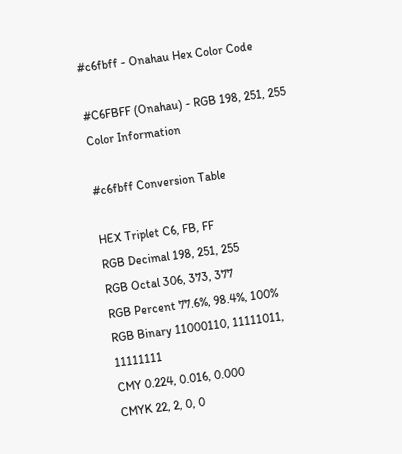#c6fbff - Onahau Hex Color Code

#C6FBFF (Onahau) - RGB 198, 251, 255 Color Information

#c6fbff Conversion Table

HEX Triplet C6, FB, FF
RGB Decimal 198, 251, 255
RGB Octal 306, 373, 377
RGB Percent 77.6%, 98.4%, 100%
RGB Binary 11000110, 11111011, 11111111
CMY 0.224, 0.016, 0.000
CMYK 22, 2, 0, 0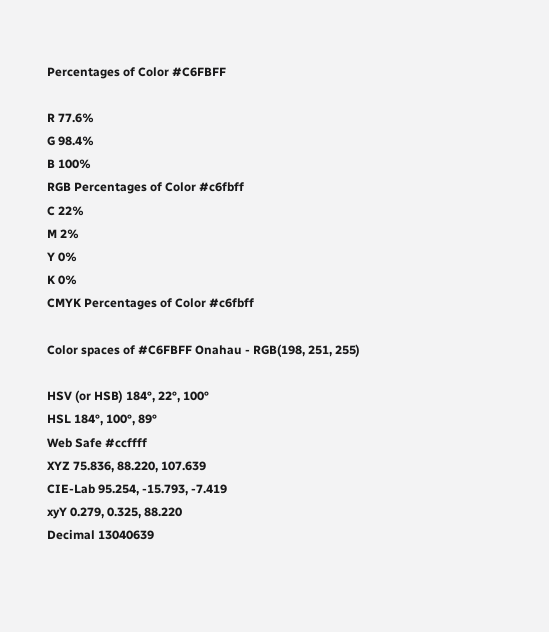Percentages of Color #C6FBFF

R 77.6%
G 98.4%
B 100%
RGB Percentages of Color #c6fbff
C 22%
M 2%
Y 0%
K 0%
CMYK Percentages of Color #c6fbff

Color spaces of #C6FBFF Onahau - RGB(198, 251, 255)

HSV (or HSB) 184°, 22°, 100°
HSL 184°, 100°, 89°
Web Safe #ccffff
XYZ 75.836, 88.220, 107.639
CIE-Lab 95.254, -15.793, -7.419
xyY 0.279, 0.325, 88.220
Decimal 13040639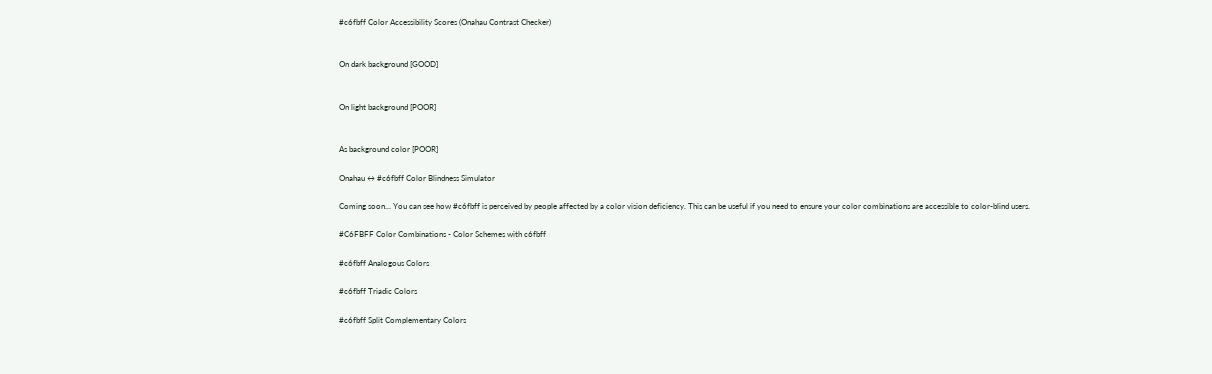#c6fbff Color Accessibility Scores (Onahau Contrast Checker)


On dark background [GOOD]


On light background [POOR]


As background color [POOR]

Onahau ↔ #c6fbff Color Blindness Simulator

Coming soon... You can see how #c6fbff is perceived by people affected by a color vision deficiency. This can be useful if you need to ensure your color combinations are accessible to color-blind users.

#C6FBFF Color Combinations - Color Schemes with c6fbff

#c6fbff Analogous Colors

#c6fbff Triadic Colors

#c6fbff Split Complementary Colors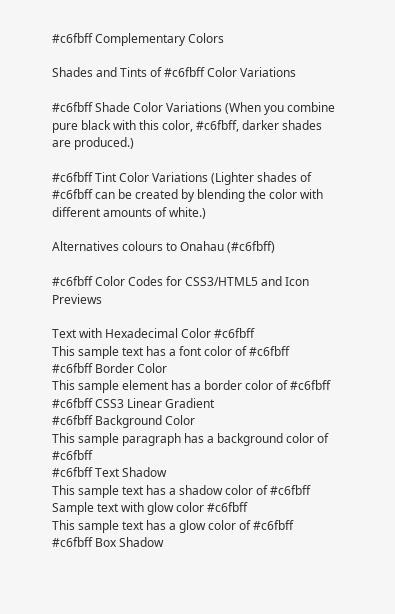#c6fbff Complementary Colors

Shades and Tints of #c6fbff Color Variations

#c6fbff Shade Color Variations (When you combine pure black with this color, #c6fbff, darker shades are produced.)

#c6fbff Tint Color Variations (Lighter shades of #c6fbff can be created by blending the color with different amounts of white.)

Alternatives colours to Onahau (#c6fbff)

#c6fbff Color Codes for CSS3/HTML5 and Icon Previews

Text with Hexadecimal Color #c6fbff
This sample text has a font color of #c6fbff
#c6fbff Border Color
This sample element has a border color of #c6fbff
#c6fbff CSS3 Linear Gradient
#c6fbff Background Color
This sample paragraph has a background color of #c6fbff
#c6fbff Text Shadow
This sample text has a shadow color of #c6fbff
Sample text with glow color #c6fbff
This sample text has a glow color of #c6fbff
#c6fbff Box Shadow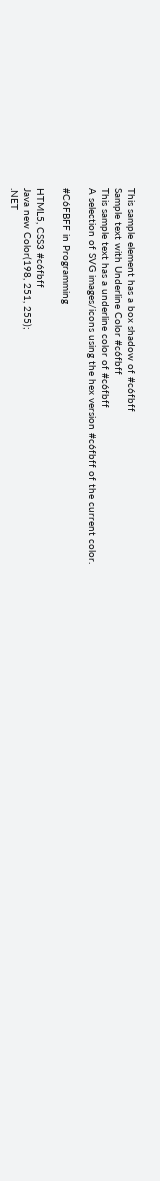This sample element has a box shadow of #c6fbff
Sample text with Underline Color #c6fbff
This sample text has a underline color of #c6fbff
A selection of SVG images/icons using the hex version #c6fbff of the current color.

#C6FBFF in Programming

HTML5, CSS3 #c6fbff
Java new Color(198, 251, 255);
.NET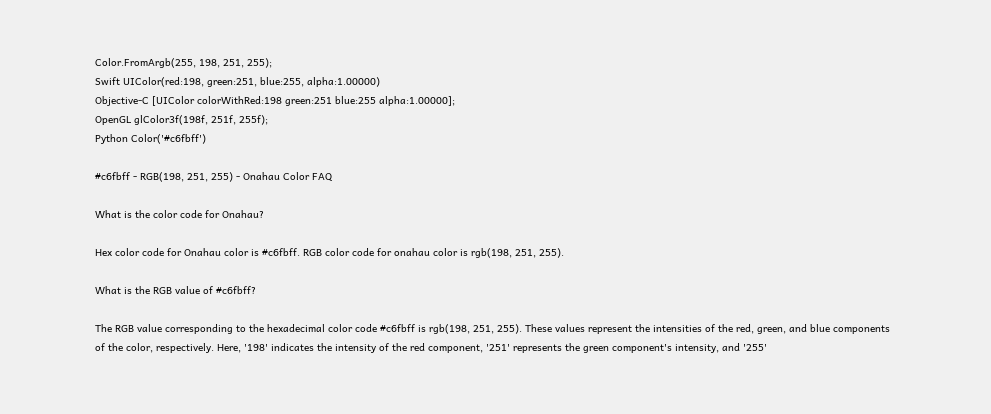Color.FromArgb(255, 198, 251, 255);
Swift UIColor(red:198, green:251, blue:255, alpha:1.00000)
Objective-C [UIColor colorWithRed:198 green:251 blue:255 alpha:1.00000];
OpenGL glColor3f(198f, 251f, 255f);
Python Color('#c6fbff')

#c6fbff - RGB(198, 251, 255) - Onahau Color FAQ

What is the color code for Onahau?

Hex color code for Onahau color is #c6fbff. RGB color code for onahau color is rgb(198, 251, 255).

What is the RGB value of #c6fbff?

The RGB value corresponding to the hexadecimal color code #c6fbff is rgb(198, 251, 255). These values represent the intensities of the red, green, and blue components of the color, respectively. Here, '198' indicates the intensity of the red component, '251' represents the green component's intensity, and '255'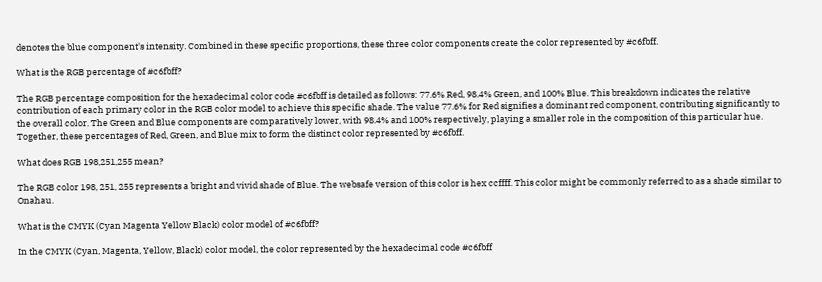denotes the blue component's intensity. Combined in these specific proportions, these three color components create the color represented by #c6fbff.

What is the RGB percentage of #c6fbff?

The RGB percentage composition for the hexadecimal color code #c6fbff is detailed as follows: 77.6% Red, 98.4% Green, and 100% Blue. This breakdown indicates the relative contribution of each primary color in the RGB color model to achieve this specific shade. The value 77.6% for Red signifies a dominant red component, contributing significantly to the overall color. The Green and Blue components are comparatively lower, with 98.4% and 100% respectively, playing a smaller role in the composition of this particular hue. Together, these percentages of Red, Green, and Blue mix to form the distinct color represented by #c6fbff.

What does RGB 198,251,255 mean?

The RGB color 198, 251, 255 represents a bright and vivid shade of Blue. The websafe version of this color is hex ccffff. This color might be commonly referred to as a shade similar to Onahau.

What is the CMYK (Cyan Magenta Yellow Black) color model of #c6fbff?

In the CMYK (Cyan, Magenta, Yellow, Black) color model, the color represented by the hexadecimal code #c6fbff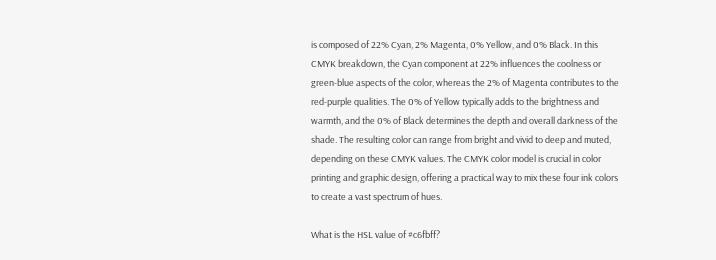is composed of 22% Cyan, 2% Magenta, 0% Yellow, and 0% Black. In this CMYK breakdown, the Cyan component at 22% influences the coolness or green-blue aspects of the color, whereas the 2% of Magenta contributes to the red-purple qualities. The 0% of Yellow typically adds to the brightness and warmth, and the 0% of Black determines the depth and overall darkness of the shade. The resulting color can range from bright and vivid to deep and muted, depending on these CMYK values. The CMYK color model is crucial in color printing and graphic design, offering a practical way to mix these four ink colors to create a vast spectrum of hues.

What is the HSL value of #c6fbff?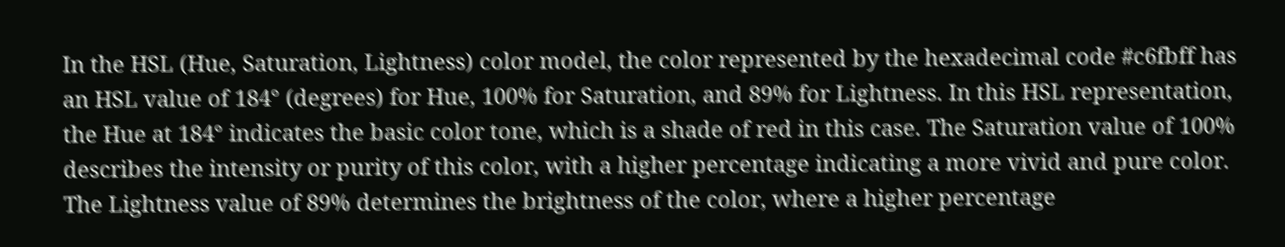In the HSL (Hue, Saturation, Lightness) color model, the color represented by the hexadecimal code #c6fbff has an HSL value of 184° (degrees) for Hue, 100% for Saturation, and 89% for Lightness. In this HSL representation, the Hue at 184° indicates the basic color tone, which is a shade of red in this case. The Saturation value of 100% describes the intensity or purity of this color, with a higher percentage indicating a more vivid and pure color. The Lightness value of 89% determines the brightness of the color, where a higher percentage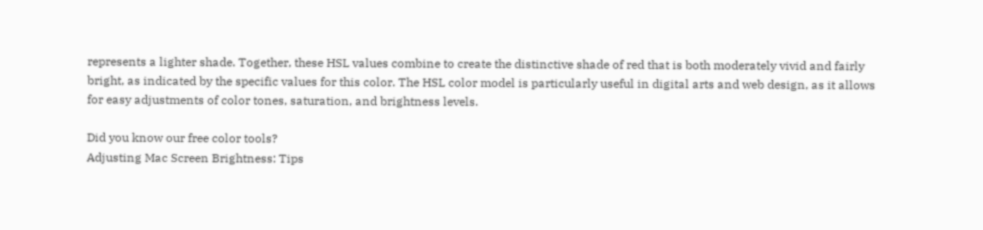represents a lighter shade. Together, these HSL values combine to create the distinctive shade of red that is both moderately vivid and fairly bright, as indicated by the specific values for this color. The HSL color model is particularly useful in digital arts and web design, as it allows for easy adjustments of color tones, saturation, and brightness levels.

Did you know our free color tools?
Adjusting Mac Screen Brightness: Tips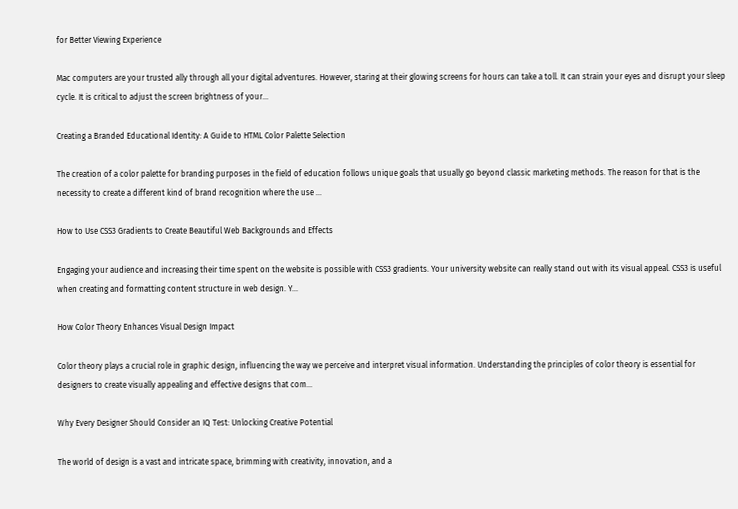for Better Viewing Experience

Mac computers are your trusted ally through all your digital adventures. However, staring at their glowing screens for hours can take a toll. It can strain your eyes and disrupt your sleep cycle. It is critical to adjust the screen brightness of your...

Creating a Branded Educational Identity: A Guide to HTML Color Palette Selection

The creation of a color palette for branding purposes in the field of education follows unique goals that usually go beyond classic marketing methods. The reason for that is the necessity to create a different kind of brand recognition where the use ...

How to Use CSS3 Gradients to Create Beautiful Web Backgrounds and Effects

Engaging your audience and increasing their time spent on the website is possible with CSS3 gradients. Your university website can really stand out with its visual appeal. CSS3 is useful when creating and formatting content structure in web design. Y...

How Color Theory Enhances Visual Design Impact

Color theory plays a crucial role in graphic design, influencing the way we perceive and interpret visual information. Understanding the principles of color theory is essential for designers to create visually appealing and effective designs that com...

Why Every Designer Should Consider an IQ Test: Unlocking Creative Potential

The world of design is a vast and intricate space, brimming with creativity, innovation, and a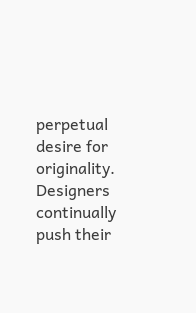perpetual desire for originality. Designers continually push their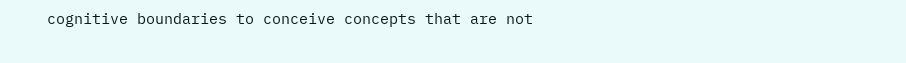cognitive boundaries to conceive concepts that are not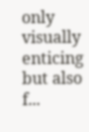only visually enticing but also f...